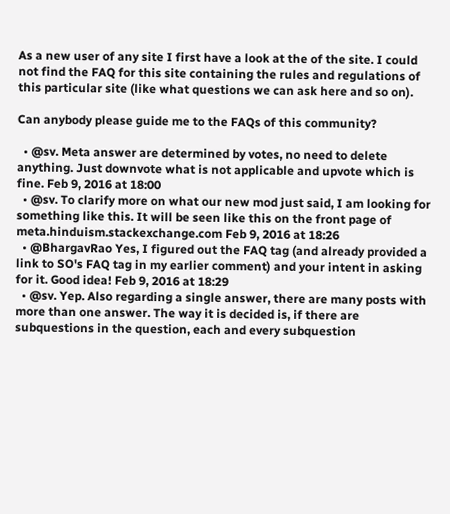As a new user of any site I first have a look at the of the site. I could not find the FAQ for this site containing the rules and regulations of this particular site (like what questions we can ask here and so on).

Can anybody please guide me to the FAQs of this community?

  • @sv. Meta answer are determined by votes, no need to delete anything. Just downvote what is not applicable and upvote which is fine. Feb 9, 2016 at 18:00
  • @sv. To clarify more on what our new mod just said, I am looking for something like this. It will be seen like this on the front page of meta.hinduism.stackexchange.com Feb 9, 2016 at 18:26
  • @BhargavRao Yes, I figured out the FAQ tag (and already provided a link to SO's FAQ tag in my earlier comment) and your intent in asking for it. Good idea! Feb 9, 2016 at 18:29
  • @sv. Yep. Also regarding a single answer, there are many posts with more than one answer. The way it is decided is, if there are subquestions in the question, each and every subquestion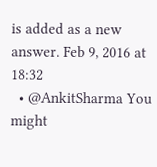is added as a new answer. Feb 9, 2016 at 18:32
  • @AnkitSharma You might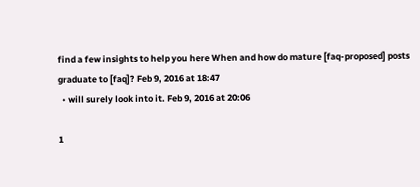find a few insights to help you here When and how do mature [faq-proposed] posts graduate to [faq]? Feb 9, 2016 at 18:47
  • will surely look into it. Feb 9, 2016 at 20:06

1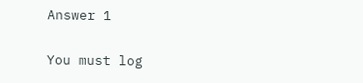Answer 1

You must log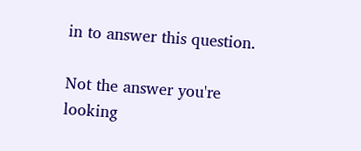in to answer this question.

Not the answer you're looking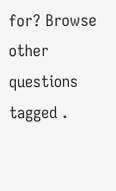for? Browse other questions tagged .